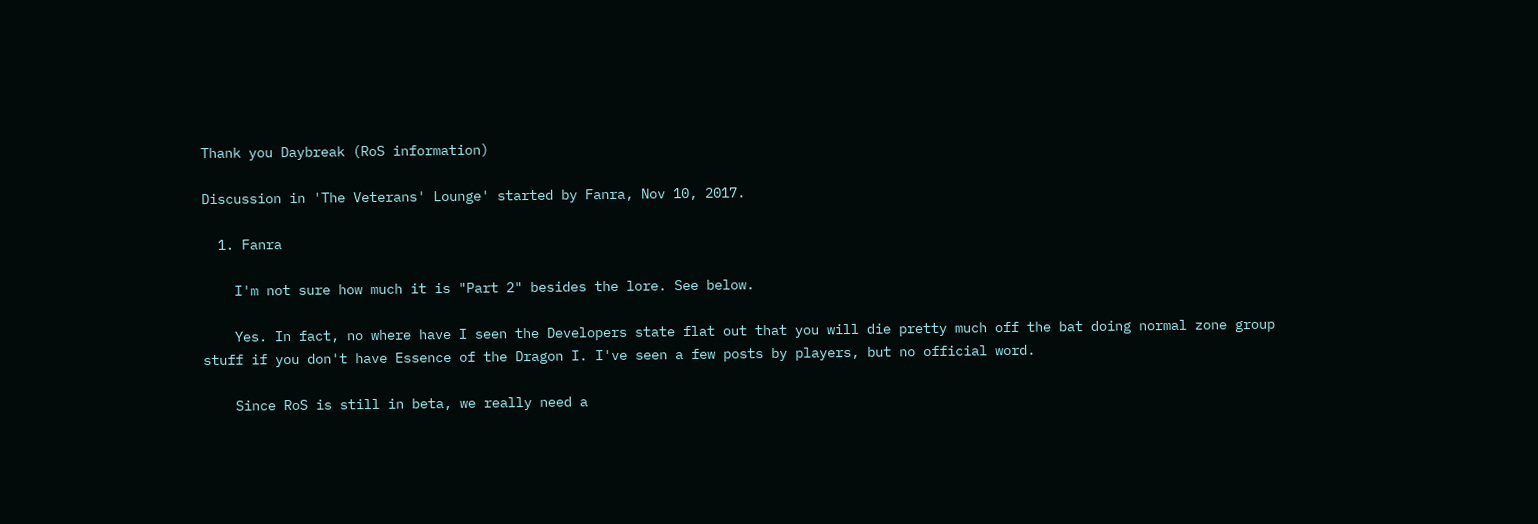Thank you Daybreak (RoS information)

Discussion in 'The Veterans' Lounge' started by Fanra, Nov 10, 2017.

  1. Fanra

    I'm not sure how much it is "Part 2" besides the lore. See below.

    Yes. In fact, no where have I seen the Developers state flat out that you will die pretty much off the bat doing normal zone group stuff if you don't have Essence of the Dragon I. I've seen a few posts by players, but no official word.

    Since RoS is still in beta, we really need a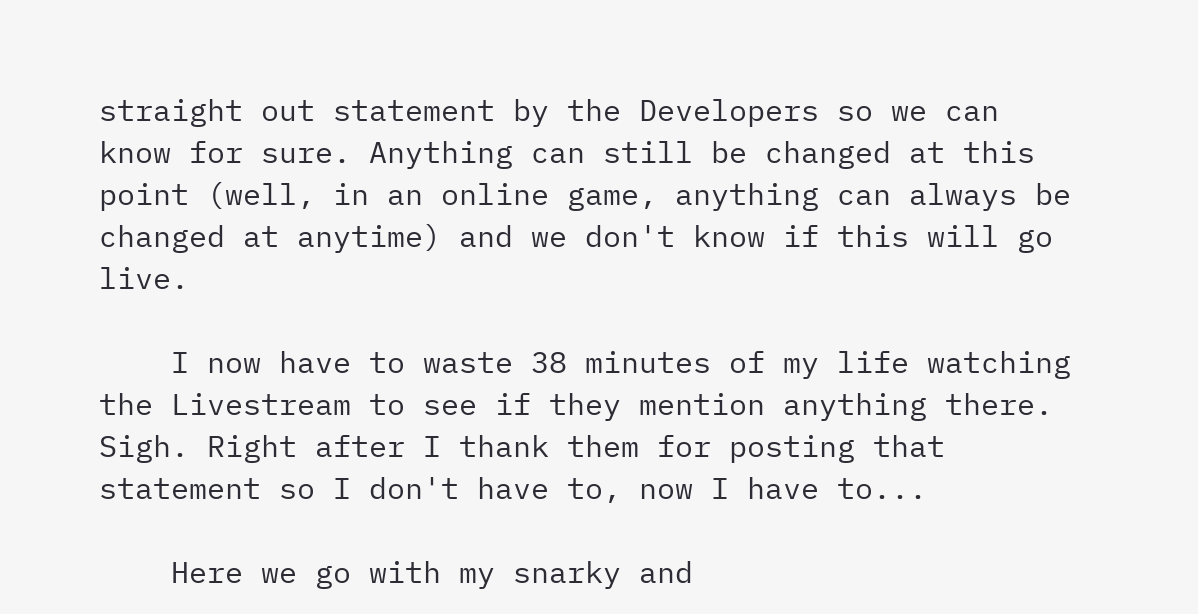straight out statement by the Developers so we can know for sure. Anything can still be changed at this point (well, in an online game, anything can always be changed at anytime) and we don't know if this will go live.

    I now have to waste 38 minutes of my life watching the Livestream to see if they mention anything there. Sigh. Right after I thank them for posting that statement so I don't have to, now I have to...

    Here we go with my snarky and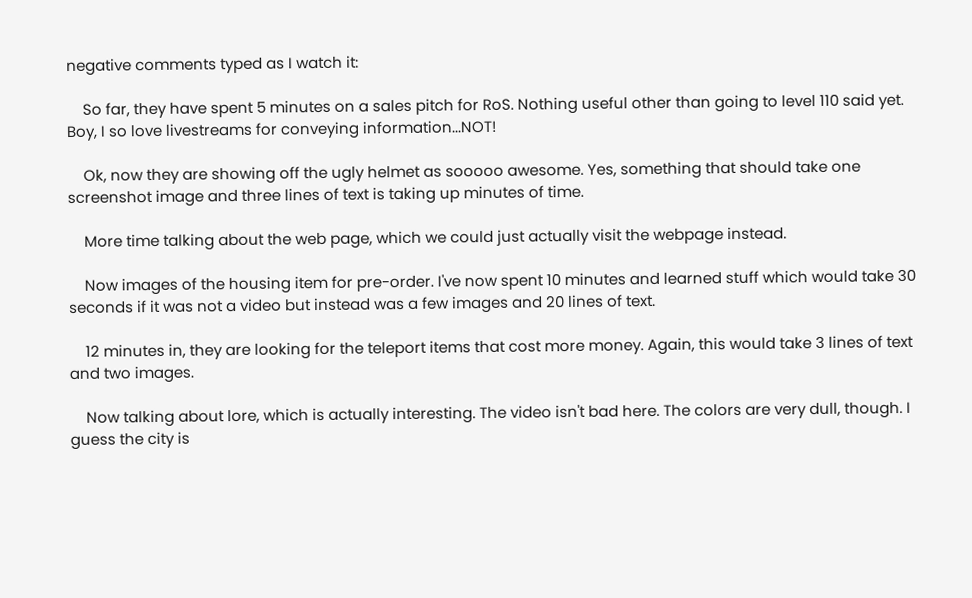negative comments typed as I watch it:

    So far, they have spent 5 minutes on a sales pitch for RoS. Nothing useful other than going to level 110 said yet. Boy, I so love livestreams for conveying information...NOT!

    Ok, now they are showing off the ugly helmet as sooooo awesome. Yes, something that should take one screenshot image and three lines of text is taking up minutes of time.

    More time talking about the web page, which we could just actually visit the webpage instead.

    Now images of the housing item for pre-order. I've now spent 10 minutes and learned stuff which would take 30 seconds if it was not a video but instead was a few images and 20 lines of text.

    12 minutes in, they are looking for the teleport items that cost more money. Again, this would take 3 lines of text and two images.

    Now talking about lore, which is actually interesting. The video isn't bad here. The colors are very dull, though. I guess the city is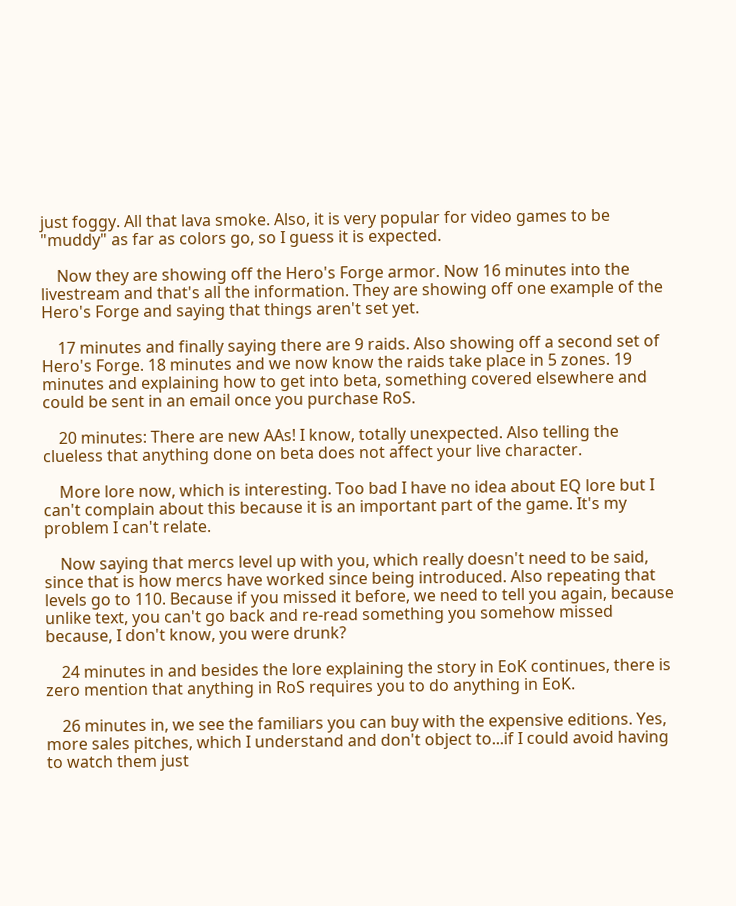just foggy. All that lava smoke. Also, it is very popular for video games to be "muddy" as far as colors go, so I guess it is expected.

    Now they are showing off the Hero's Forge armor. Now 16 minutes into the livestream and that's all the information. They are showing off one example of the Hero's Forge and saying that things aren't set yet.

    17 minutes and finally saying there are 9 raids. Also showing off a second set of Hero's Forge. 18 minutes and we now know the raids take place in 5 zones. 19 minutes and explaining how to get into beta, something covered elsewhere and could be sent in an email once you purchase RoS.

    20 minutes: There are new AAs! I know, totally unexpected. Also telling the clueless that anything done on beta does not affect your live character.

    More lore now, which is interesting. Too bad I have no idea about EQ lore but I can't complain about this because it is an important part of the game. It's my problem I can't relate.

    Now saying that mercs level up with you, which really doesn't need to be said, since that is how mercs have worked since being introduced. Also repeating that levels go to 110. Because if you missed it before, we need to tell you again, because unlike text, you can't go back and re-read something you somehow missed because, I don't know, you were drunk?

    24 minutes in and besides the lore explaining the story in EoK continues, there is zero mention that anything in RoS requires you to do anything in EoK.

    26 minutes in, we see the familiars you can buy with the expensive editions. Yes, more sales pitches, which I understand and don't object to...if I could avoid having to watch them just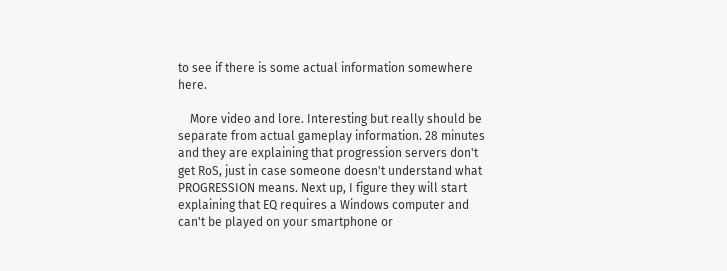to see if there is some actual information somewhere here.

    More video and lore. Interesting but really should be separate from actual gameplay information. 28 minutes and they are explaining that progression servers don't get RoS, just in case someone doesn't understand what PROGRESSION means. Next up, I figure they will start explaining that EQ requires a Windows computer and can't be played on your smartphone or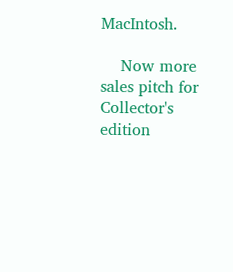MacIntosh.

    Now more sales pitch for Collector's edition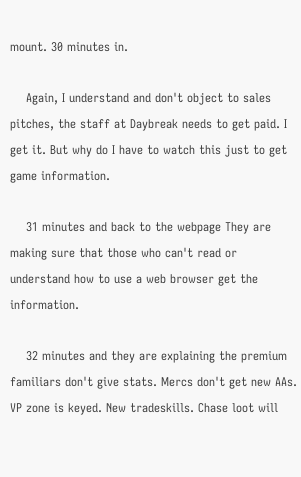mount. 30 minutes in.

    Again, I understand and don't object to sales pitches, the staff at Daybreak needs to get paid. I get it. But why do I have to watch this just to get game information.

    31 minutes and back to the webpage They are making sure that those who can't read or understand how to use a web browser get the information.

    32 minutes and they are explaining the premium familiars don't give stats. Mercs don't get new AAs. VP zone is keyed. New tradeskills. Chase loot will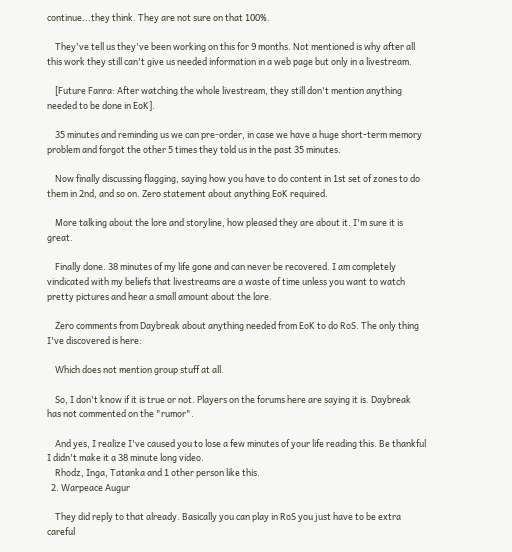continue...they think. They are not sure on that 100%.

    They've tell us they've been working on this for 9 months. Not mentioned is why after all this work they still can't give us needed information in a web page but only in a livestream.

    [Future Fanra: After watching the whole livestream, they still don't mention anything needed to be done in EoK].

    35 minutes and reminding us we can pre-order, in case we have a huge short-term memory problem and forgot the other 5 times they told us in the past 35 minutes.

    Now finally discussing flagging, saying how you have to do content in 1st set of zones to do them in 2nd, and so on. Zero statement about anything EoK required.

    More talking about the lore and storyline, how pleased they are about it. I'm sure it is great.

    Finally done. 38 minutes of my life gone and can never be recovered. I am completely vindicated with my beliefs that livestreams are a waste of time unless you want to watch pretty pictures and hear a small amount about the lore.

    Zero comments from Daybreak about anything needed from EoK to do RoS. The only thing I've discovered is here:

    Which does not mention group stuff at all.

    So, I don't know if it is true or not. Players on the forums here are saying it is. Daybreak has not commented on the "rumor".

    And yes, I realize I've caused you to lose a few minutes of your life reading this. Be thankful I didn't make it a 38 minute long video.
    Rhodz, Inga, Tatanka and 1 other person like this.
  2. Warpeace Augur

    They did reply to that already. Basically you can play in RoS you just have to be extra careful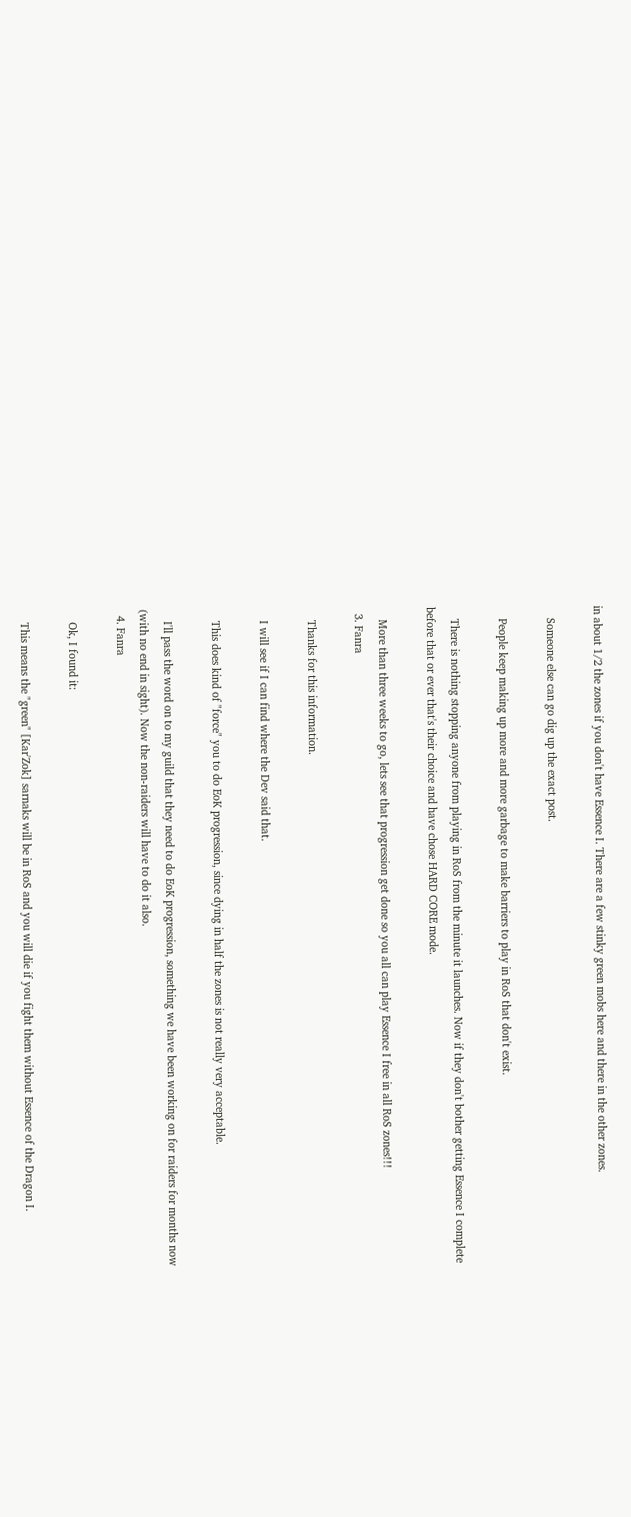in about 1/2 the zones if you don't have Essence I. There are a few stinky green mobs here and there in the other zones.

    Someone else can go dig up the exact post.

    People keep making up more and more garbage to make barriers to play in RoS that don't exist.

    There is nothing stopping anyone from playing in RoS from the minute it launches. Now if they don't bother getting Essence I complete before that or ever that's their choice and have chose HARD CORE mode.

    More than three weeks to go, lets see that progression get done so you all can play Essence I free in all RoS zones!!!
  3. Fanra

    Thanks for this information.

    I will see if I can find where the Dev said that.

    This does kind of "force" you to do EoK progression, since dying in half the zones is not really very acceptable.

    I'll pass the word on to my guild that they need to do EoK progression, something we have been working on for raiders for months now (with no end in sight). Now the non-raiders will have to do it also.
  4. Fanra

    Ok, I found it:

    This means the "green" [Kar'Zok] sarnaks will be in RoS and you will die if you fight them without Essence of the Dragon I.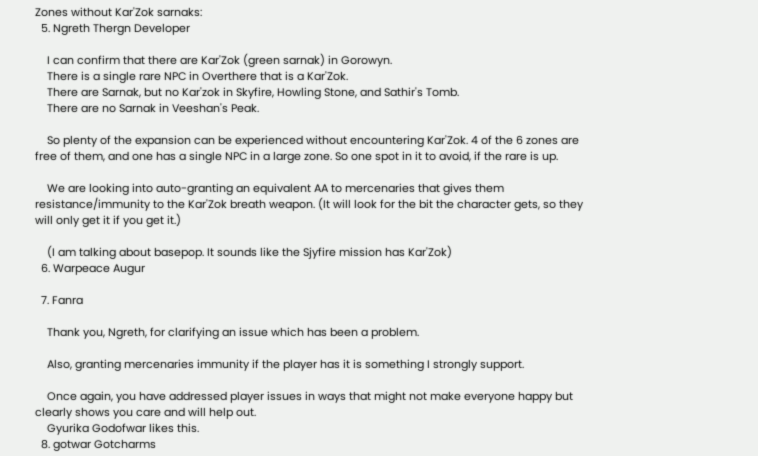Zones without Kar'Zok sarnaks:
  5. Ngreth Thergn Developer

    I can confirm that there are Kar'Zok (green sarnak) in Gorowyn.
    There is a single rare NPC in Overthere that is a Kar'Zok.
    There are Sarnak, but no Kar'zok in Skyfire, Howling Stone, and Sathir's Tomb.
    There are no Sarnak in Veeshan's Peak.

    So plenty of the expansion can be experienced without encountering Kar'Zok. 4 of the 6 zones are free of them, and one has a single NPC in a large zone. So one spot in it to avoid, if the rare is up.

    We are looking into auto-granting an equivalent AA to mercenaries that gives them resistance/immunity to the Kar'Zok breath weapon. (It will look for the bit the character gets, so they will only get it if you get it.)

    (I am talking about basepop. It sounds like the Sjyfire mission has Kar'Zok)
  6. Warpeace Augur

  7. Fanra

    Thank you, Ngreth, for clarifying an issue which has been a problem.

    Also, granting mercenaries immunity if the player has it is something I strongly support.

    Once again, you have addressed player issues in ways that might not make everyone happy but clearly shows you care and will help out.
    Gyurika Godofwar likes this.
  8. gotwar Gotcharms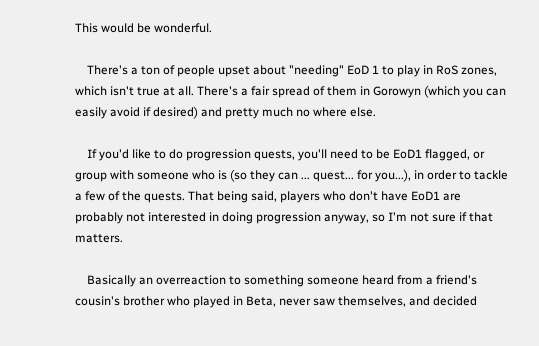This would be wonderful.

    There's a ton of people upset about "needing" EoD 1 to play in RoS zones, which isn't true at all. There's a fair spread of them in Gorowyn (which you can easily avoid if desired) and pretty much no where else.

    If you'd like to do progression quests, you'll need to be EoD1 flagged, or group with someone who is (so they can ... quest... for you...), in order to tackle a few of the quests. That being said, players who don't have EoD1 are probably not interested in doing progression anyway, so I'm not sure if that matters.

    Basically an overreaction to something someone heard from a friend's cousin's brother who played in Beta, never saw themselves, and decided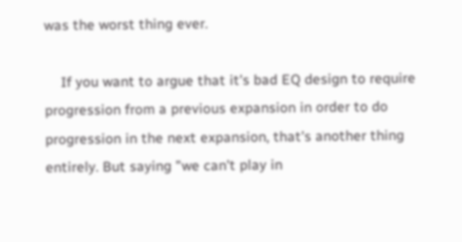was the worst thing ever.

    If you want to argue that it's bad EQ design to require progression from a previous expansion in order to do progression in the next expansion, that's another thing entirely. But saying "we can't play in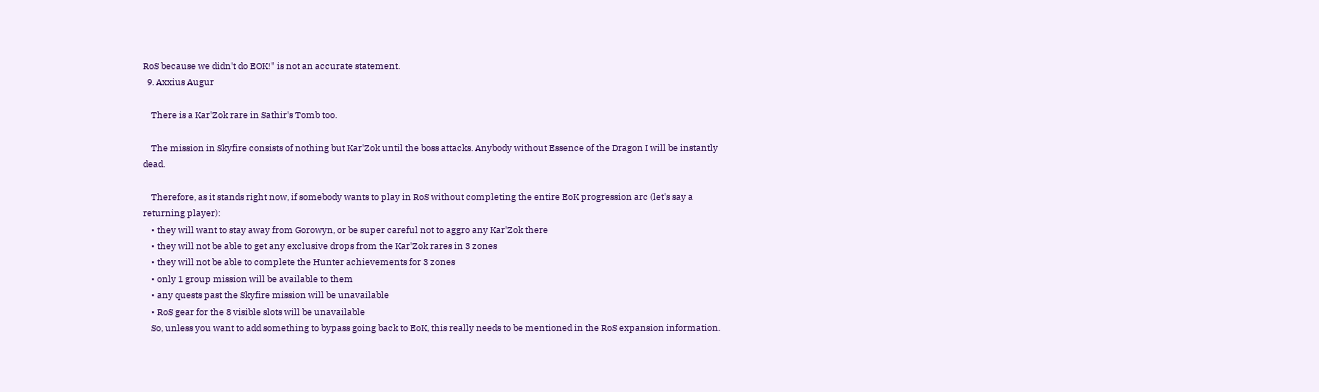RoS because we didn't do EOK!" is not an accurate statement.
  9. Axxius Augur

    There is a Kar'Zok rare in Sathir's Tomb too.

    The mission in Skyfire consists of nothing but Kar'Zok until the boss attacks. Anybody without Essence of the Dragon I will be instantly dead.

    Therefore, as it stands right now, if somebody wants to play in RoS without completing the entire EoK progression arc (let's say a returning player):
    • they will want to stay away from Gorowyn, or be super careful not to aggro any Kar'Zok there
    • they will not be able to get any exclusive drops from the Kar'Zok rares in 3 zones
    • they will not be able to complete the Hunter achievements for 3 zones
    • only 1 group mission will be available to them
    • any quests past the Skyfire mission will be unavailable
    • RoS gear for the 8 visible slots will be unavailable
    So, unless you want to add something to bypass going back to EoK, this really needs to be mentioned in the RoS expansion information.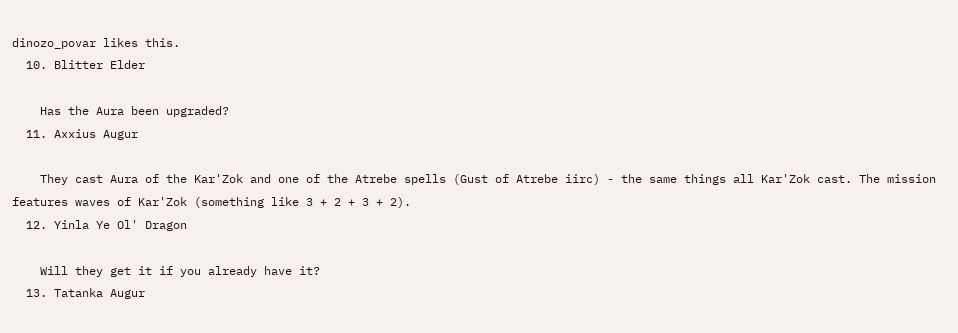dinozo_povar likes this.
  10. Blitter Elder

    Has the Aura been upgraded?
  11. Axxius Augur

    They cast Aura of the Kar'Zok and one of the Atrebe spells (Gust of Atrebe iirc) - the same things all Kar'Zok cast. The mission features waves of Kar'Zok (something like 3 + 2 + 3 + 2).
  12. Yinla Ye Ol' Dragon

    Will they get it if you already have it?
  13. Tatanka Augur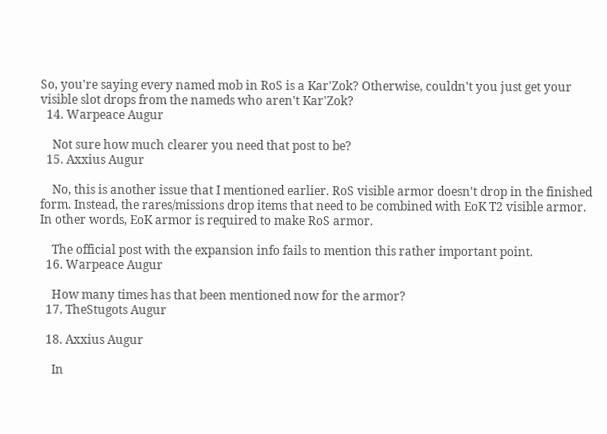So, you're saying every named mob in RoS is a Kar'Zok? Otherwise, couldn't you just get your visible slot drops from the nameds who aren't Kar'Zok?
  14. Warpeace Augur

    Not sure how much clearer you need that post to be?
  15. Axxius Augur

    No, this is another issue that I mentioned earlier. RoS visible armor doesn't drop in the finished form. Instead, the rares/missions drop items that need to be combined with EoK T2 visible armor. In other words, EoK armor is required to make RoS armor.

    The official post with the expansion info fails to mention this rather important point.
  16. Warpeace Augur

    How many times has that been mentioned now for the armor?
  17. TheStugots Augur

  18. Axxius Augur

    In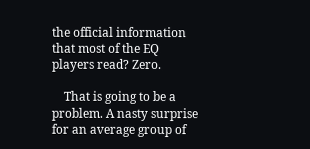the official information that most of the EQ players read? Zero.

    That is going to be a problem. A nasty surprise for an average group of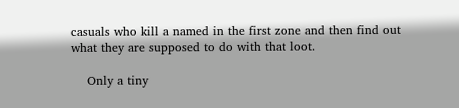casuals who kill a named in the first zone and then find out what they are supposed to do with that loot.

    Only a tiny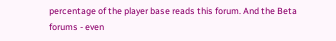percentage of the player base reads this forum. And the Beta forums - even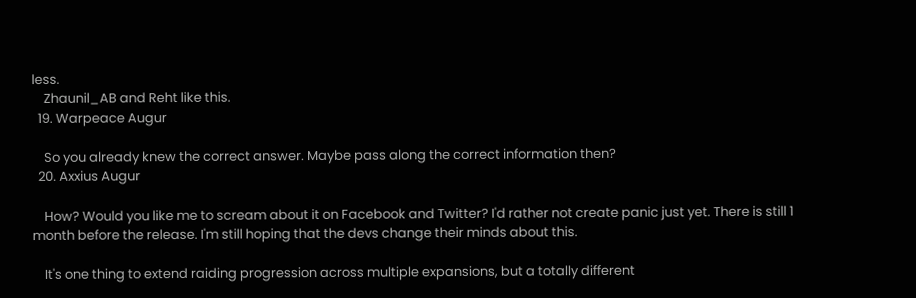less.
    Zhaunil_AB and Reht like this.
  19. Warpeace Augur

    So you already knew the correct answer. Maybe pass along the correct information then?
  20. Axxius Augur

    How? Would you like me to scream about it on Facebook and Twitter? I'd rather not create panic just yet. There is still 1 month before the release. I'm still hoping that the devs change their minds about this.

    It's one thing to extend raiding progression across multiple expansions, but a totally different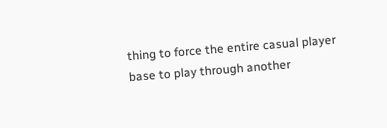thing to force the entire casual player base to play through another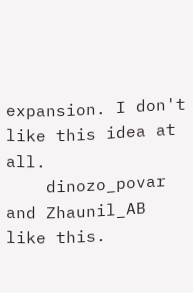expansion. I don't like this idea at all.
    dinozo_povar and Zhaunil_AB like this.